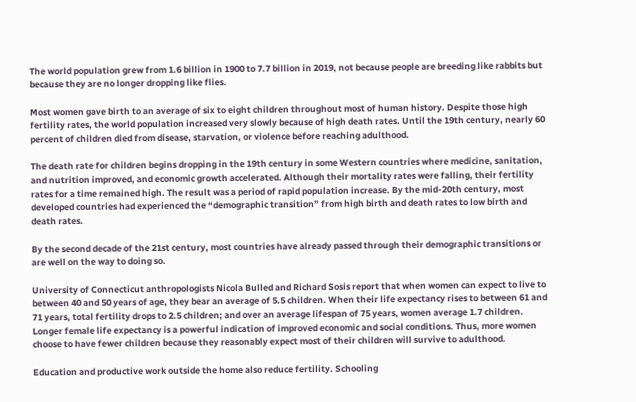The world population grew from 1.6 billion in 1900 to 7.7 billion in 2019, not because people are breeding like rabbits but because they are no longer dropping like flies.

Most women gave birth to an average of six to eight children throughout most of human history. Despite those high fertility rates, the world population increased very slowly because of high death rates. Until the 19th century, nearly 60 percent of children died from disease, starvation, or violence before reaching adulthood.

The death rate for children begins dropping in the 19th century in some Western countries where medicine, sanitation, and nutrition improved, and economic growth accelerated. Although their mortality rates were falling, their fertility rates for a time remained high. The result was a period of rapid population increase. By the mid-20th century, most developed countries had experienced the “demographic transition” from high birth and death rates to low birth and death rates.

By the second decade of the 21st century, most countries have already passed through their demographic transitions or are well on the way to doing so.

University of Connecticut anthropologists Nicola Bulled and Richard Sosis report that when women can expect to live to between 40 and 50 years of age, they bear an average of 5.5 children. When their life expectancy rises to between 61 and 71 years, total fertility drops to 2.5 children; and over an average lifespan of 75 years, women average 1.7 children. Longer female life expectancy is a powerful indication of improved economic and social conditions. Thus, more women choose to have fewer children because they reasonably expect most of their children will survive to adulthood.

Education and productive work outside the home also reduce fertility. Schooling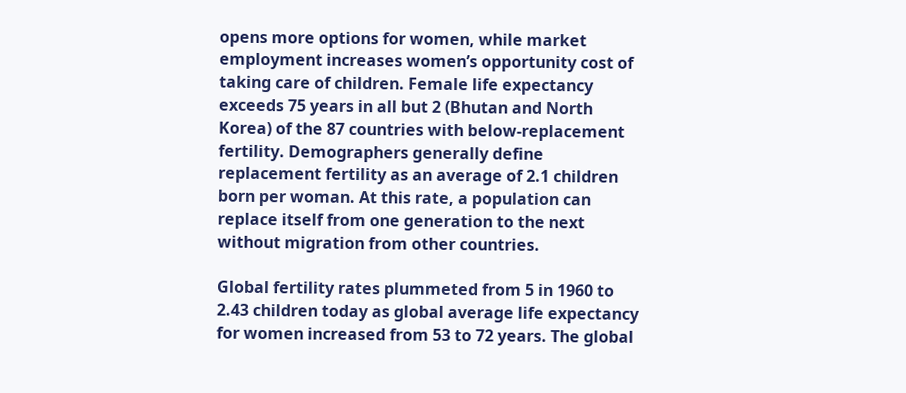opens more options for women, while market employment increases women’s opportunity cost of taking care of children. Female life expectancy exceeds 75 years in all but 2 (Bhutan and North Korea) of the 87 countries with below-replacement fertility. Demographers generally define replacement fertility as an average of 2.1 children born per woman. At this rate, a population can replace itself from one generation to the next without migration from other countries.

Global fertility rates plummeted from 5 in 1960 to 2.43 children today as global average life expectancy for women increased from 53 to 72 years. The global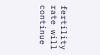fertility rate will continue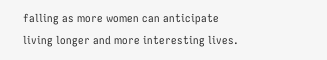falling as more women can anticipate living longer and more interesting lives.